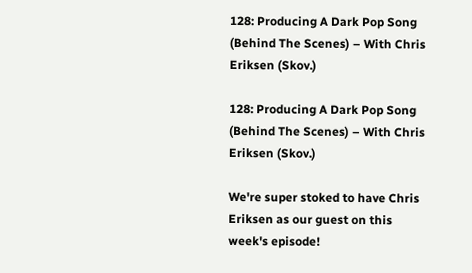128: Producing A Dark Pop Song (Behind The Scenes) – With Chris Eriksen (Skov.)

128: Producing A Dark Pop Song (Behind The Scenes) – With Chris Eriksen (Skov.)

We're super stoked to have Chris Eriksen as our guest on this week's episode!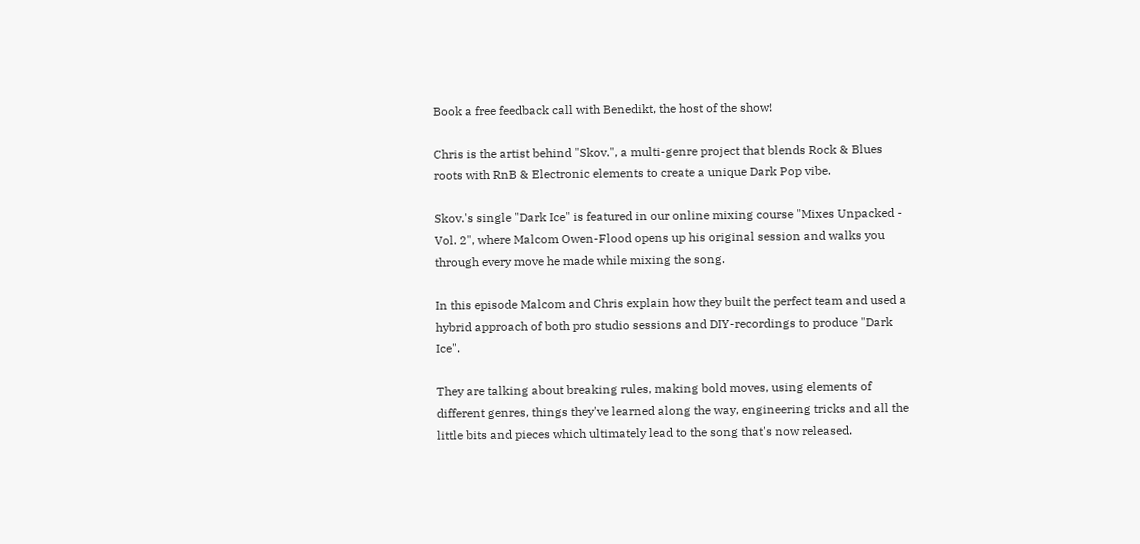Book a free feedback call with Benedikt, the host of the show!

Chris is the artist behind "Skov.", a multi-genre project that blends Rock & Blues roots with RnB & Electronic elements to create a unique Dark Pop vibe.

Skov.'s single "Dark Ice" is featured in our online mixing course "Mixes Unpacked - Vol. 2", where Malcom Owen-Flood opens up his original session and walks you through every move he made while mixing the song.

In this episode Malcom and Chris explain how they built the perfect team and used a hybrid approach of both pro studio sessions and DIY-recordings to produce "Dark Ice".

They are talking about breaking rules, making bold moves, using elements of different genres, things they've learned along the way, engineering tricks and all the little bits and pieces which ultimately lead to the song that's now released.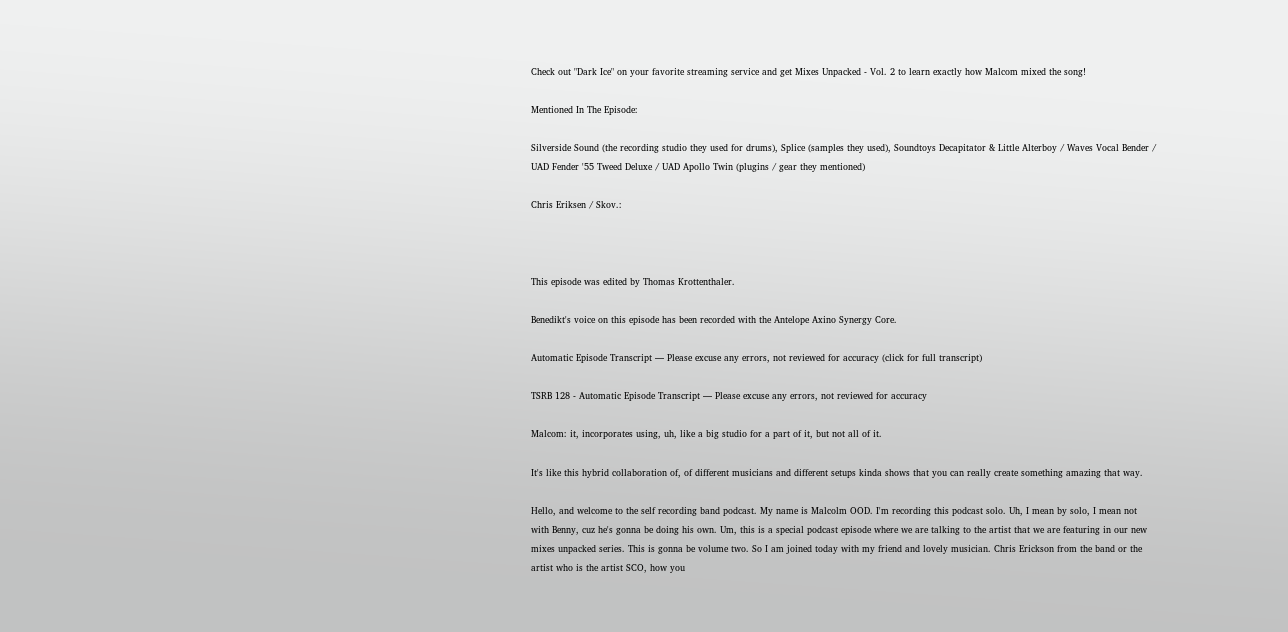Check out "Dark Ice" on your favorite streaming service and get Mixes Unpacked - Vol. 2 to learn exactly how Malcom mixed the song!

Mentioned In The Episode:

Silverside Sound (the recording studio they used for drums), Splice (samples they used), Soundtoys Decapitator & Little Alterboy / Waves Vocal Bender / UAD Fender '55 Tweed Deluxe / UAD Apollo Twin (plugins / gear they mentioned)

Chris Eriksen / Skov.:



This episode was edited by Thomas Krottenthaler.

Benedikt's voice on this episode has been recorded with the Antelope Axino Synergy Core.

Automatic Episode Transcript — Please excuse any errors, not reviewed for accuracy (click for full transcript)

TSRB 128 - Automatic Episode Transcript — Please excuse any errors, not reviewed for accuracy

Malcom: it, incorporates using, uh, like a big studio for a part of it, but not all of it.

It's like this hybrid collaboration of, of different musicians and different setups kinda shows that you can really create something amazing that way.

Hello, and welcome to the self recording band podcast. My name is Malcolm OOD. I'm recording this podcast solo. Uh, I mean by solo, I mean not with Benny, cuz he's gonna be doing his own. Um, this is a special podcast episode where we are talking to the artist that we are featuring in our new mixes unpacked series. This is gonna be volume two. So I am joined today with my friend and lovely musician. Chris Erickson from the band or the artist who is the artist SCO, how you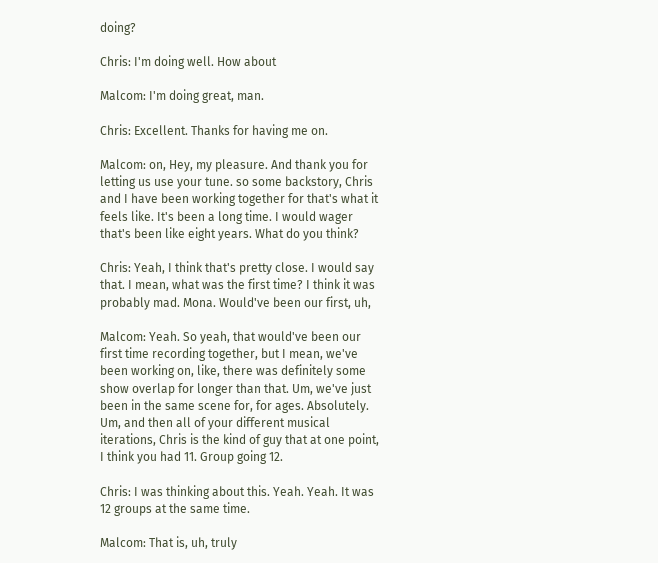doing?

Chris: I'm doing well. How about

Malcom: I'm doing great, man.

Chris: Excellent. Thanks for having me on.

Malcom: on, Hey, my pleasure. And thank you for letting us use your tune. so some backstory, Chris and I have been working together for that's what it feels like. It's been a long time. I would wager that's been like eight years. What do you think?

Chris: Yeah, I think that's pretty close. I would say that. I mean, what was the first time? I think it was probably mad. Mona. Would've been our first, uh,

Malcom: Yeah. So yeah, that would've been our first time recording together, but I mean, we've been working on, like, there was definitely some show overlap for longer than that. Um, we've just been in the same scene for, for ages. Absolutely. Um, and then all of your different musical iterations, Chris is the kind of guy that at one point, I think you had 11. Group going 12.

Chris: I was thinking about this. Yeah. Yeah. It was 12 groups at the same time.

Malcom: That is, uh, truly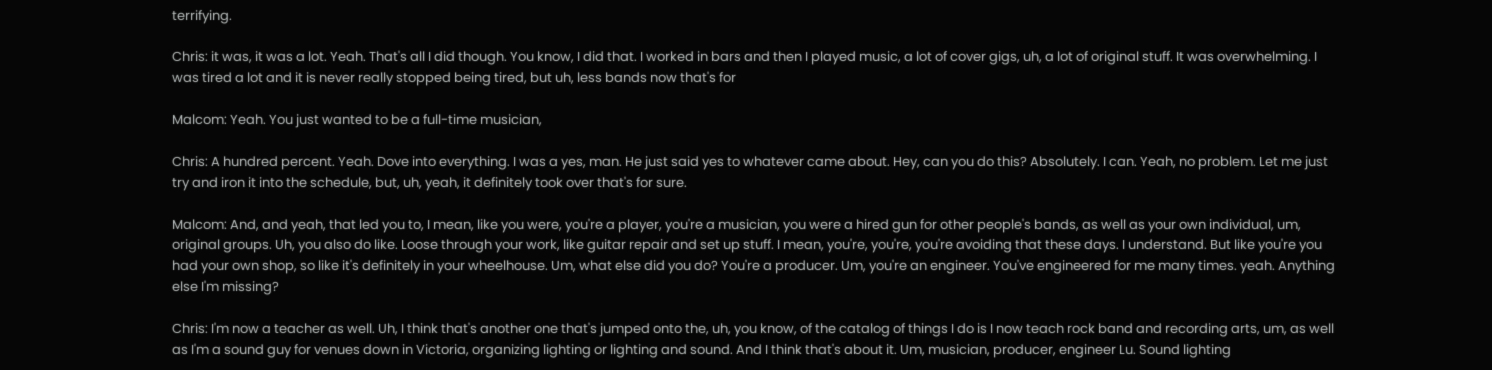terrifying.

Chris: it was, it was a lot. Yeah. That's all I did though. You know, I did that. I worked in bars and then I played music, a lot of cover gigs, uh, a lot of original stuff. It was overwhelming. I was tired a lot and it is never really stopped being tired, but uh, less bands now that's for

Malcom: Yeah. You just wanted to be a full-time musician,

Chris: A hundred percent. Yeah. Dove into everything. I was a yes, man. He just said yes to whatever came about. Hey, can you do this? Absolutely. I can. Yeah, no problem. Let me just try and iron it into the schedule, but, uh, yeah, it definitely took over that's for sure.

Malcom: And, and yeah, that led you to, I mean, like you were, you're a player, you're a musician, you were a hired gun for other people's bands, as well as your own individual, um, original groups. Uh, you also do like. Loose through your work, like guitar repair and set up stuff. I mean, you're, you're, you're avoiding that these days. I understand. But like you're you had your own shop, so like it's definitely in your wheelhouse. Um, what else did you do? You're a producer. Um, you're an engineer. You've engineered for me many times. yeah. Anything else I'm missing?

Chris: I'm now a teacher as well. Uh, I think that's another one that's jumped onto the, uh, you know, of the catalog of things I do is I now teach rock band and recording arts, um, as well as I'm a sound guy for venues down in Victoria, organizing lighting or lighting and sound. And I think that's about it. Um, musician, producer, engineer Lu. Sound lighting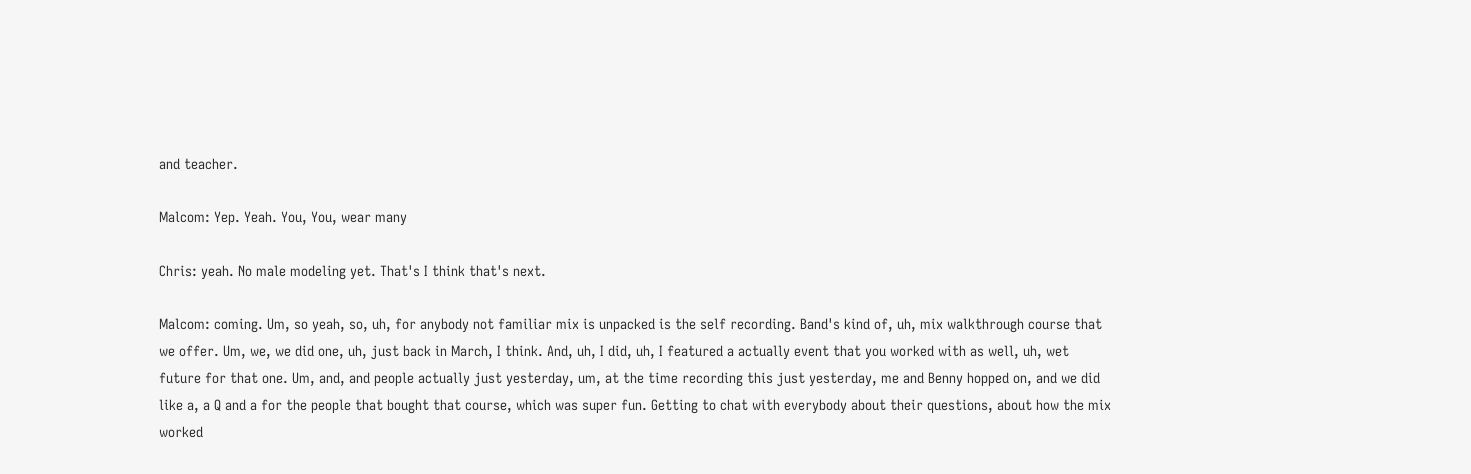and teacher.

Malcom: Yep. Yeah. You, You, wear many

Chris: yeah. No male modeling yet. That's I think that's next.

Malcom: coming. Um, so yeah, so, uh, for anybody not familiar mix is unpacked is the self recording. Band's kind of, uh, mix walkthrough course that we offer. Um, we, we did one, uh, just back in March, I think. And, uh, I did, uh, I featured a actually event that you worked with as well, uh, wet future for that one. Um, and, and people actually just yesterday, um, at the time recording this just yesterday, me and Benny hopped on, and we did like a, a Q and a for the people that bought that course, which was super fun. Getting to chat with everybody about their questions, about how the mix worked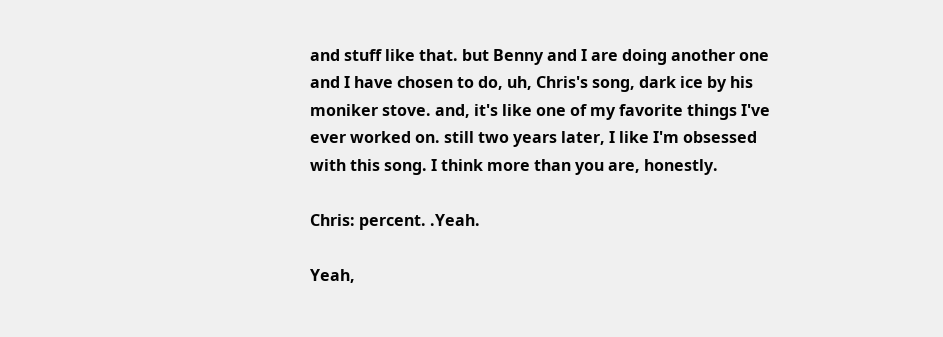and stuff like that. but Benny and I are doing another one and I have chosen to do, uh, Chris's song, dark ice by his moniker stove. and, it's like one of my favorite things I've ever worked on. still two years later, I like I'm obsessed with this song. I think more than you are, honestly.

Chris: percent. .Yeah.

Yeah,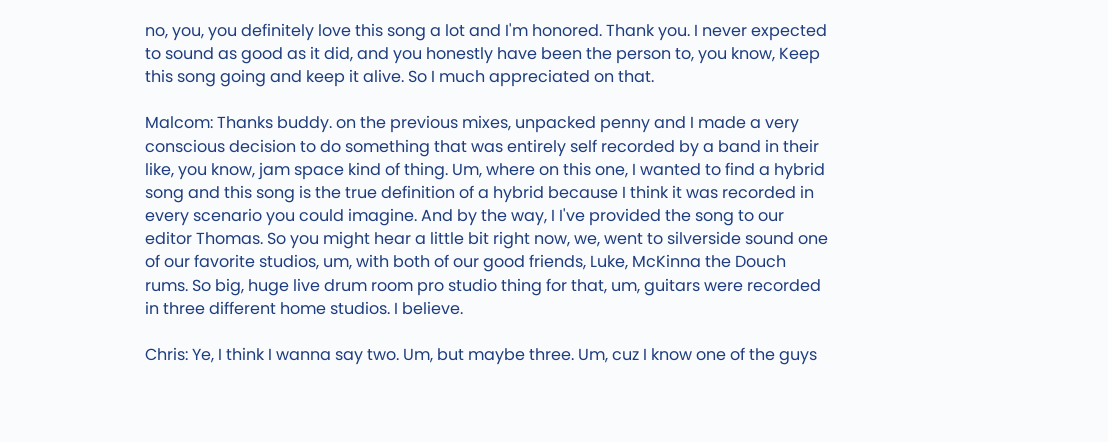no, you, you definitely love this song a lot and I'm honored. Thank you. I never expected to sound as good as it did, and you honestly have been the person to, you know, Keep this song going and keep it alive. So I much appreciated on that.

Malcom: Thanks buddy. on the previous mixes, unpacked penny and I made a very conscious decision to do something that was entirely self recorded by a band in their like, you know, jam space kind of thing. Um, where on this one, I wanted to find a hybrid song and this song is the true definition of a hybrid because I think it was recorded in every scenario you could imagine. And by the way, I I've provided the song to our editor Thomas. So you might hear a little bit right now, we, went to silverside sound one of our favorite studios, um, with both of our good friends, Luke, McKinna the Douch rums. So big, huge live drum room pro studio thing for that, um, guitars were recorded in three different home studios. I believe.

Chris: Ye, I think I wanna say two. Um, but maybe three. Um, cuz I know one of the guys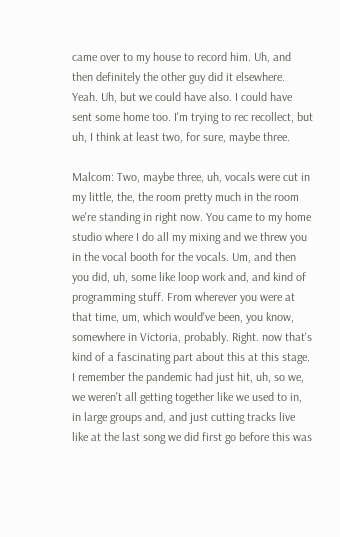came over to my house to record him. Uh, and then definitely the other guy did it elsewhere. Yeah. Uh, but we could have also. I could have sent some home too. I'm trying to rec recollect, but uh, I think at least two, for sure, maybe three.

Malcom: Two, maybe three, uh, vocals were cut in my little, the, the room pretty much in the room we're standing in right now. You came to my home studio where I do all my mixing and we threw you in the vocal booth for the vocals. Um, and then you did, uh, some like loop work and, and kind of programming stuff. From wherever you were at that time, um, which would've been, you know, somewhere in Victoria, probably. Right. now that's kind of a fascinating part about this at this stage. I remember the pandemic had just hit, uh, so we, we weren't all getting together like we used to in, in large groups and, and just cutting tracks live like at the last song we did first go before this was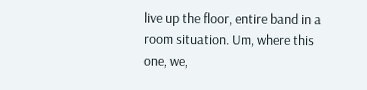live up the floor, entire band in a room situation. Um, where this one, we,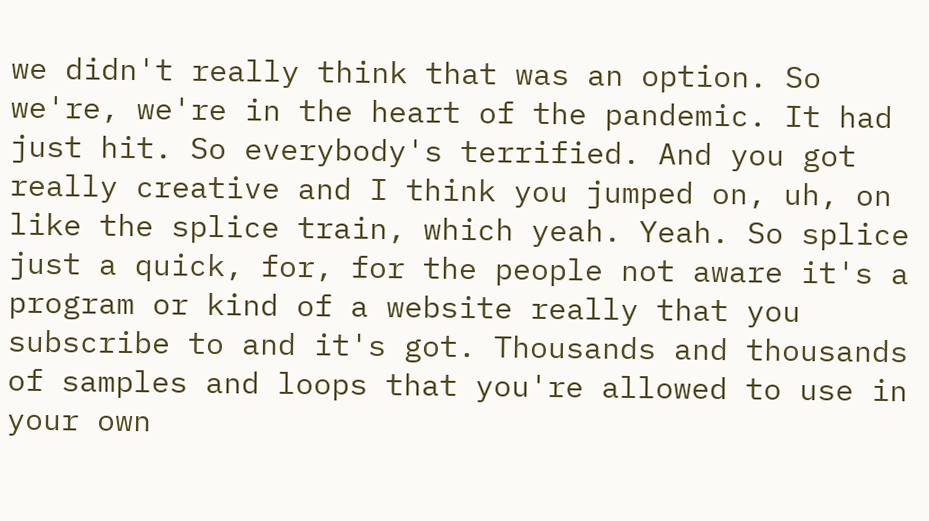we didn't really think that was an option. So we're, we're in the heart of the pandemic. It had just hit. So everybody's terrified. And you got really creative and I think you jumped on, uh, on like the splice train, which yeah. Yeah. So splice just a quick, for, for the people not aware it's a program or kind of a website really that you subscribe to and it's got. Thousands and thousands of samples and loops that you're allowed to use in your own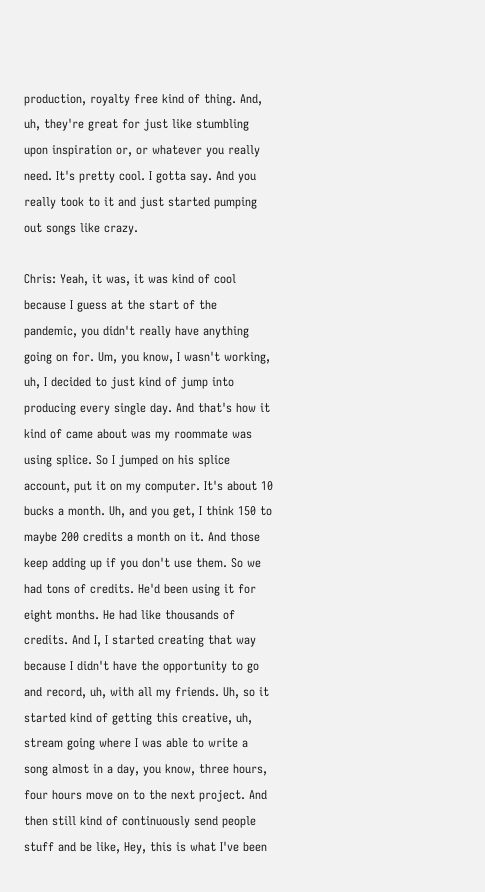production, royalty free kind of thing. And, uh, they're great for just like stumbling upon inspiration or, or whatever you really need. It's pretty cool. I gotta say. And you really took to it and just started pumping out songs like crazy.

Chris: Yeah, it was, it was kind of cool because I guess at the start of the pandemic, you didn't really have anything going on for. Um, you know, I wasn't working, uh, I decided to just kind of jump into producing every single day. And that's how it kind of came about was my roommate was using splice. So I jumped on his splice account, put it on my computer. It's about 10 bucks a month. Uh, and you get, I think 150 to maybe 200 credits a month on it. And those keep adding up if you don't use them. So we had tons of credits. He'd been using it for eight months. He had like thousands of credits. And I, I started creating that way because I didn't have the opportunity to go and record, uh, with all my friends. Uh, so it started kind of getting this creative, uh, stream going where I was able to write a song almost in a day, you know, three hours, four hours move on to the next project. And then still kind of continuously send people stuff and be like, Hey, this is what I've been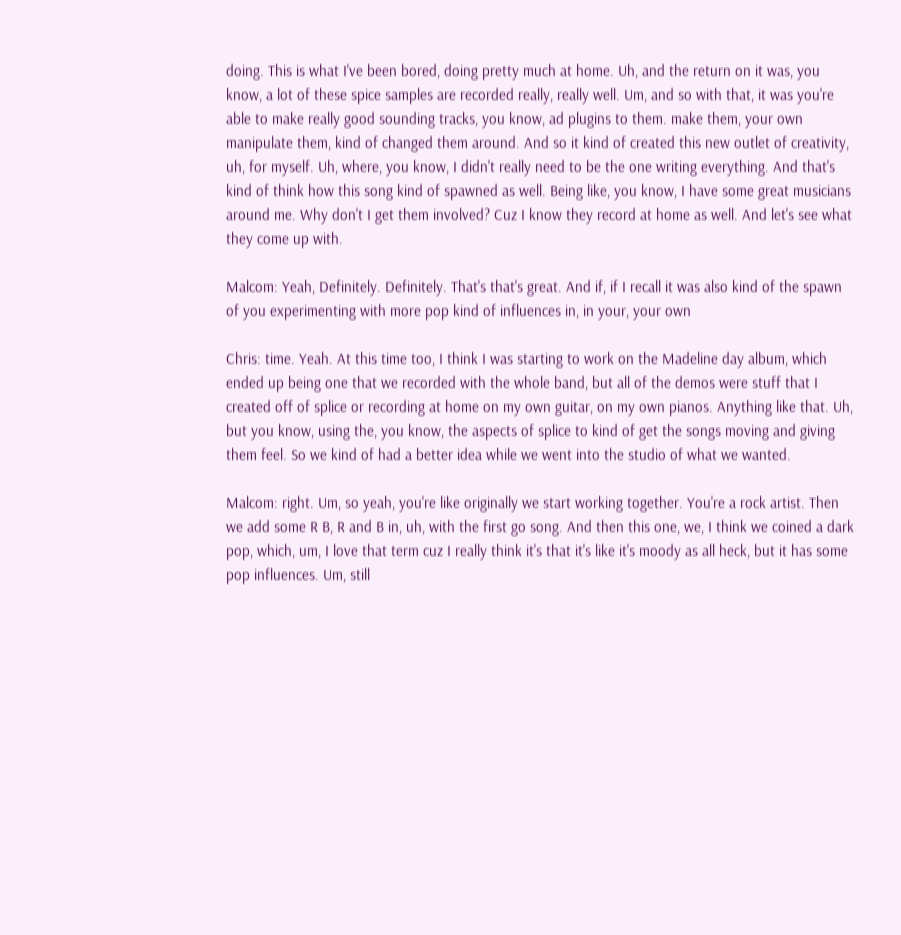doing. This is what I've been bored, doing pretty much at home. Uh, and the return on it was, you know, a lot of these spice samples are recorded really, really well. Um, and so with that, it was you're able to make really good sounding tracks, you know, ad plugins to them. make them, your own manipulate them, kind of changed them around. And so it kind of created this new outlet of creativity, uh, for myself. Uh, where, you know, I didn't really need to be the one writing everything. And that's kind of think how this song kind of spawned as well. Being like, you know, I have some great musicians around me. Why don't I get them involved? Cuz I know they record at home as well. And let's see what they come up with.

Malcom: Yeah, Definitely. Definitely. That's that's great. And if, if I recall it was also kind of the spawn of you experimenting with more pop kind of influences in, in your, your own

Chris: time. Yeah. At this time too, I think I was starting to work on the Madeline day album, which ended up being one that we recorded with the whole band, but all of the demos were stuff that I created off of splice or recording at home on my own guitar, on my own pianos. Anything like that. Uh, but you know, using the, you know, the aspects of splice to kind of get the songs moving and giving them feel. So we kind of had a better idea while we went into the studio of what we wanted.

Malcom: right. Um, so yeah, you're like originally we start working together. You're a rock artist. Then we add some R B, R and B in, uh, with the first go song. And then this one, we, I think we coined a dark pop, which, um, I love that term cuz I really think it's that it's like it's moody as all heck, but it has some pop influences. Um, still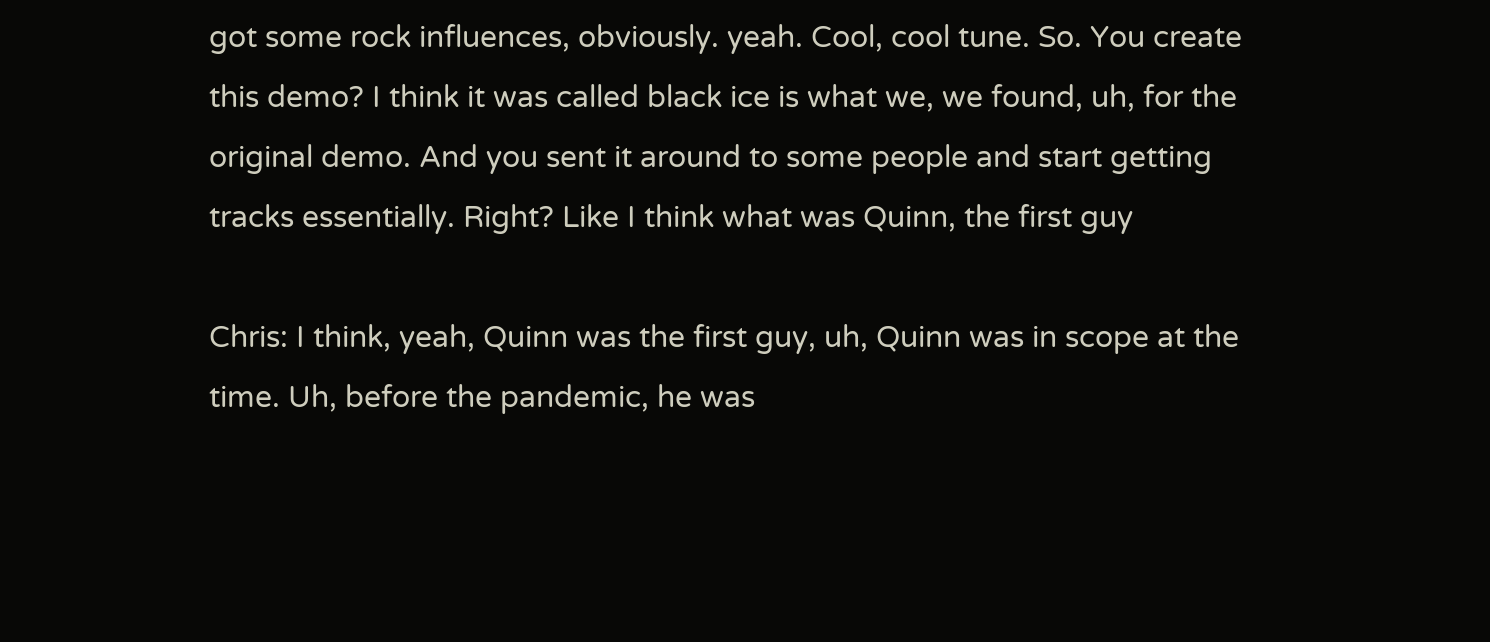got some rock influences, obviously. yeah. Cool, cool tune. So. You create this demo? I think it was called black ice is what we, we found, uh, for the original demo. And you sent it around to some people and start getting tracks essentially. Right? Like I think what was Quinn, the first guy

Chris: I think, yeah, Quinn was the first guy, uh, Quinn was in scope at the time. Uh, before the pandemic, he was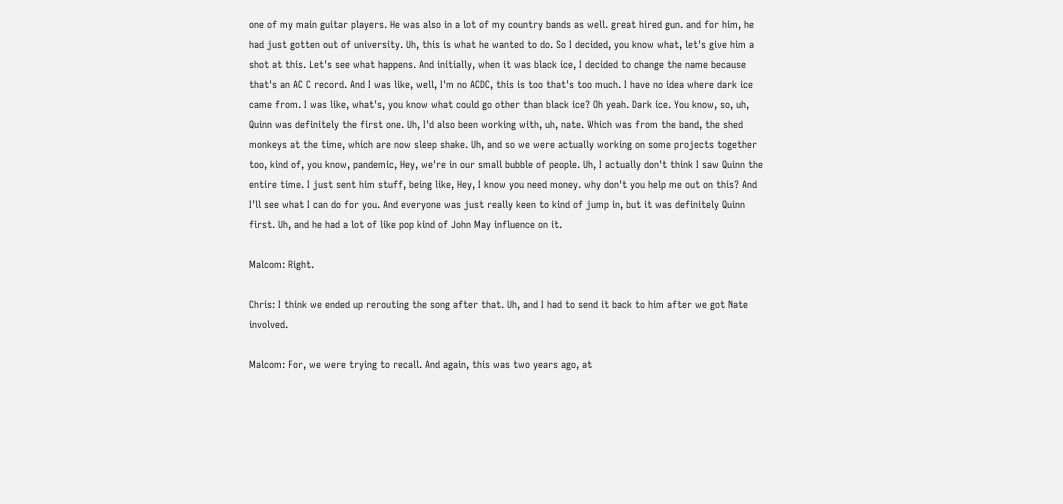one of my main guitar players. He was also in a lot of my country bands as well. great hired gun. and for him, he had just gotten out of university. Uh, this is what he wanted to do. So I decided, you know what, let's give him a shot at this. Let's see what happens. And initially, when it was black ice, I decided to change the name because that's an AC C record. And I was like, well, I'm no ACDC, this is too that's too much. I have no idea where dark ice came from. I was like, what's, you know what could go other than black ice? Oh yeah. Dark ice. You know, so, uh, Quinn was definitely the first one. Uh, I'd also been working with, uh, nate. Which was from the band, the shed monkeys at the time, which are now sleep shake. Uh, and so we were actually working on some projects together too, kind of, you know, pandemic, Hey, we're in our small bubble of people. Uh, I actually don't think I saw Quinn the entire time. I just sent him stuff, being like, Hey, I know you need money. why don't you help me out on this? And I'll see what I can do for you. And everyone was just really keen to kind of jump in, but it was definitely Quinn first. Uh, and he had a lot of like pop kind of John May influence on it.

Malcom: Right.

Chris: I think we ended up rerouting the song after that. Uh, and I had to send it back to him after we got Nate involved.

Malcom: For, we were trying to recall. And again, this was two years ago, at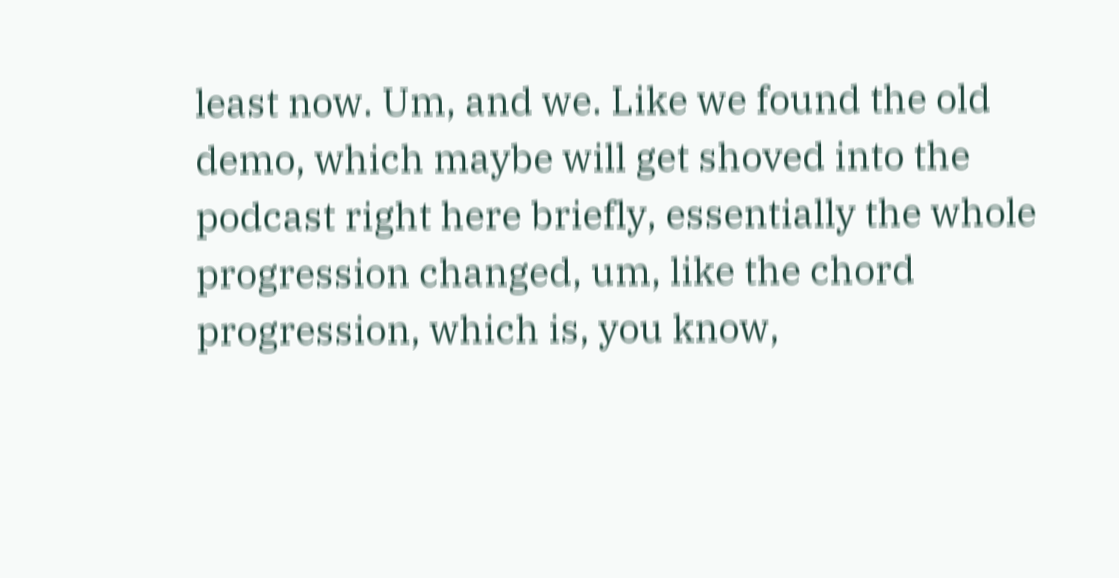least now. Um, and we. Like we found the old demo, which maybe will get shoved into the podcast right here briefly, essentially the whole progression changed, um, like the chord progression, which is, you know,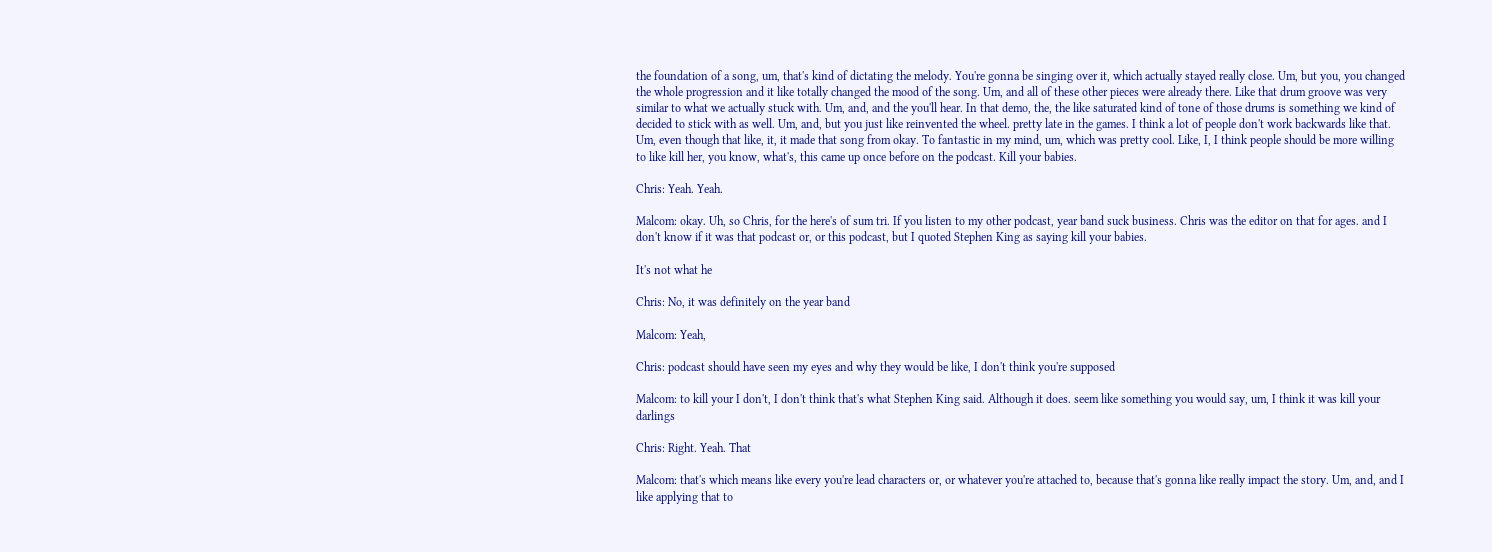the foundation of a song, um, that's kind of dictating the melody. You're gonna be singing over it, which actually stayed really close. Um, but you, you changed the whole progression and it like totally changed the mood of the song. Um, and all of these other pieces were already there. Like that drum groove was very similar to what we actually stuck with. Um, and, and the you'll hear. In that demo, the, the like saturated kind of tone of those drums is something we kind of decided to stick with as well. Um, and, but you just like reinvented the wheel. pretty late in the games. I think a lot of people don't work backwards like that. Um, even though that like, it, it made that song from okay. To fantastic in my mind, um, which was pretty cool. Like, I, I think people should be more willing to like kill her, you know, what's, this came up once before on the podcast. Kill your babies.

Chris: Yeah. Yeah.

Malcom: okay. Uh, so Chris, for the here's of sum tri. If you listen to my other podcast, year band suck business. Chris was the editor on that for ages. and I don't know if it was that podcast or, or this podcast, but I quoted Stephen King as saying kill your babies.

It's not what he

Chris: No, it was definitely on the year band

Malcom: Yeah,

Chris: podcast should have seen my eyes and why they would be like, I don't think you're supposed

Malcom: to kill your I don't, I don't think that's what Stephen King said. Although it does. seem like something you would say, um, I think it was kill your darlings

Chris: Right. Yeah. That

Malcom: that's which means like every you're lead characters or, or whatever you're attached to, because that's gonna like really impact the story. Um, and, and I like applying that to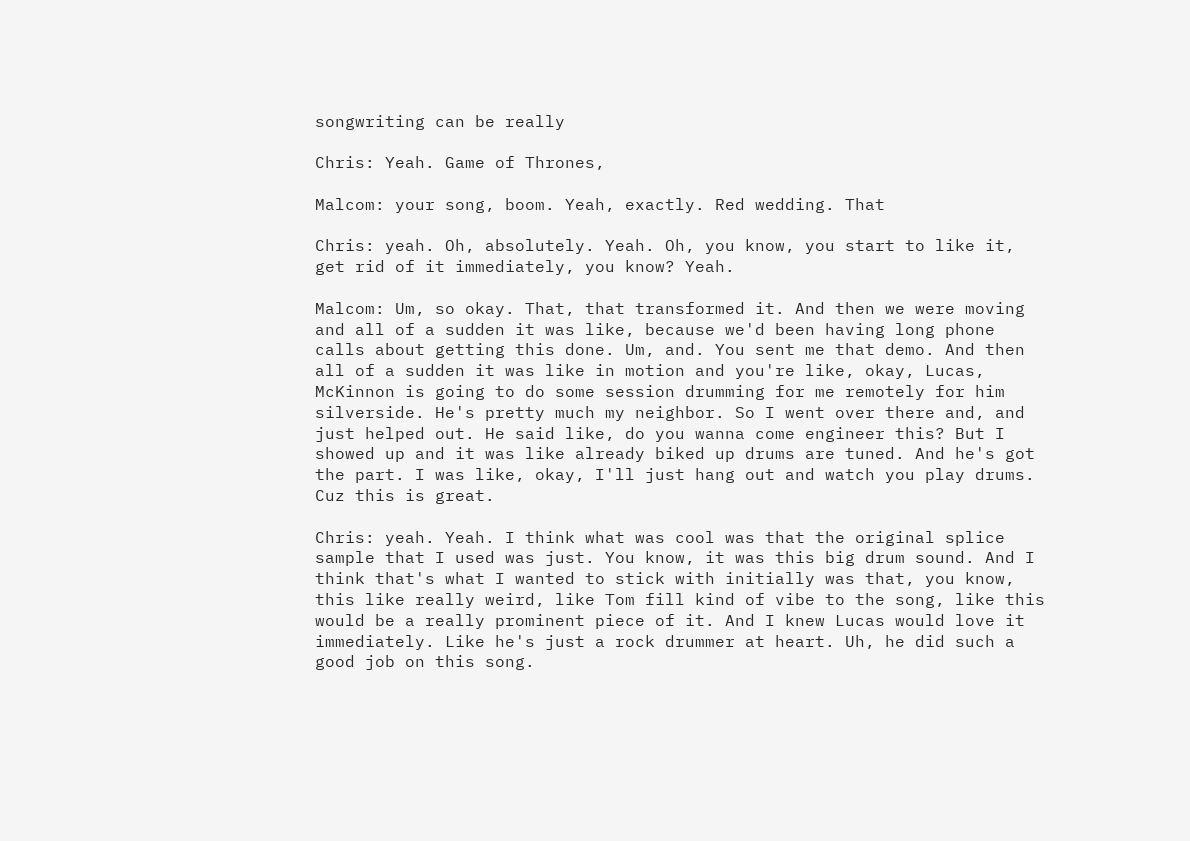songwriting can be really

Chris: Yeah. Game of Thrones,

Malcom: your song, boom. Yeah, exactly. Red wedding. That

Chris: yeah. Oh, absolutely. Yeah. Oh, you know, you start to like it, get rid of it immediately, you know? Yeah.

Malcom: Um, so okay. That, that transformed it. And then we were moving and all of a sudden it was like, because we'd been having long phone calls about getting this done. Um, and. You sent me that demo. And then all of a sudden it was like in motion and you're like, okay, Lucas, McKinnon is going to do some session drumming for me remotely for him silverside. He's pretty much my neighbor. So I went over there and, and just helped out. He said like, do you wanna come engineer this? But I showed up and it was like already biked up drums are tuned. And he's got the part. I was like, okay, I'll just hang out and watch you play drums. Cuz this is great.

Chris: yeah. Yeah. I think what was cool was that the original splice sample that I used was just. You know, it was this big drum sound. And I think that's what I wanted to stick with initially was that, you know, this like really weird, like Tom fill kind of vibe to the song, like this would be a really prominent piece of it. And I knew Lucas would love it immediately. Like he's just a rock drummer at heart. Uh, he did such a good job on this song.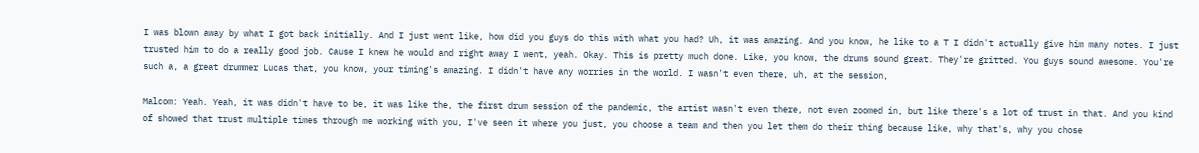I was blown away by what I got back initially. And I just went like, how did you guys do this with what you had? Uh, it was amazing. And you know, he like to a T I didn't actually give him many notes. I just trusted him to do a really good job. Cause I knew he would and right away I went, yeah. Okay. This is pretty much done. Like, you know, the drums sound great. They're gritted. You guys sound awesome. You're such a, a great drummer Lucas that, you know, your timing's amazing. I didn't have any worries in the world. I wasn't even there, uh, at the session,

Malcom: Yeah. Yeah, it was didn't have to be, it was like the, the first drum session of the pandemic, the artist wasn't even there, not even zoomed in, but like there's a lot of trust in that. And you kind of showed that trust multiple times through me working with you, I've seen it where you just, you choose a team and then you let them do their thing because like, why that's, why you chose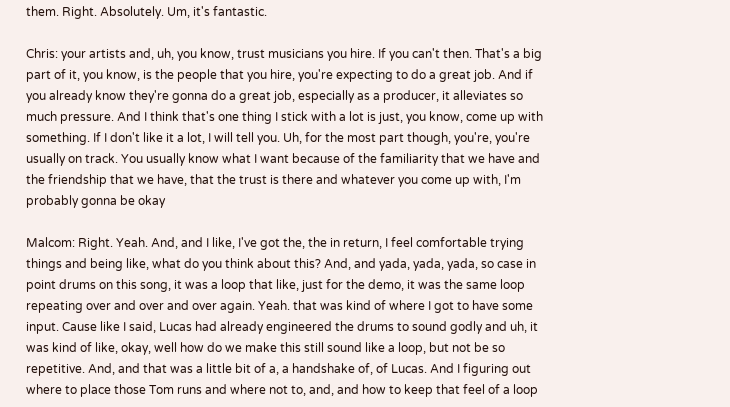them. Right. Absolutely. Um, it's fantastic.

Chris: your artists and, uh, you know, trust musicians you hire. If you can't then. That's a big part of it, you know, is the people that you hire, you're expecting to do a great job. And if you already know they're gonna do a great job, especially as a producer, it alleviates so much pressure. And I think that's one thing I stick with a lot is just, you know, come up with something. If I don't like it a lot, I will tell you. Uh, for the most part though, you're, you're usually on track. You usually know what I want because of the familiarity that we have and the friendship that we have, that the trust is there and whatever you come up with, I'm probably gonna be okay

Malcom: Right. Yeah. And, and I like, I've got the, the in return, I feel comfortable trying things and being like, what do you think about this? And, and yada, yada, yada, so case in point drums on this song, it was a loop that like, just for the demo, it was the same loop repeating over and over and over again. Yeah. that was kind of where I got to have some input. Cause like I said, Lucas had already engineered the drums to sound godly and uh, it was kind of like, okay, well how do we make this still sound like a loop, but not be so repetitive. And, and that was a little bit of a, a handshake of, of Lucas. And I figuring out where to place those Tom runs and where not to, and, and how to keep that feel of a loop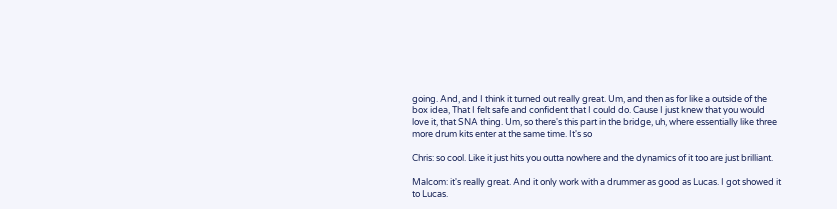going. And, and I think it turned out really great. Um, and then as for like a outside of the box idea, That I felt safe and confident that I could do. Cause I just knew that you would love it, that SNA thing. Um, so there's this part in the bridge, uh, where essentially like three more drum kits enter at the same time. It's so

Chris: so cool. Like it just hits you outta nowhere and the dynamics of it too are just brilliant.

Malcom: it's really great. And it only work with a drummer as good as Lucas. I got showed it to Lucas.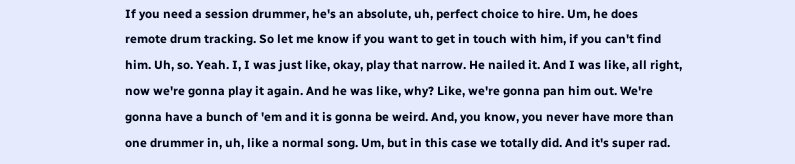If you need a session drummer, he's an absolute, uh, perfect choice to hire. Um, he does remote drum tracking. So let me know if you want to get in touch with him, if you can't find him. Uh, so. Yeah. I, I was just like, okay, play that narrow. He nailed it. And I was like, all right, now we're gonna play it again. And he was like, why? Like, we're gonna pan him out. We're gonna have a bunch of 'em and it is gonna be weird. And, you know, you never have more than one drummer in, uh, like a normal song. Um, but in this case we totally did. And it's super rad.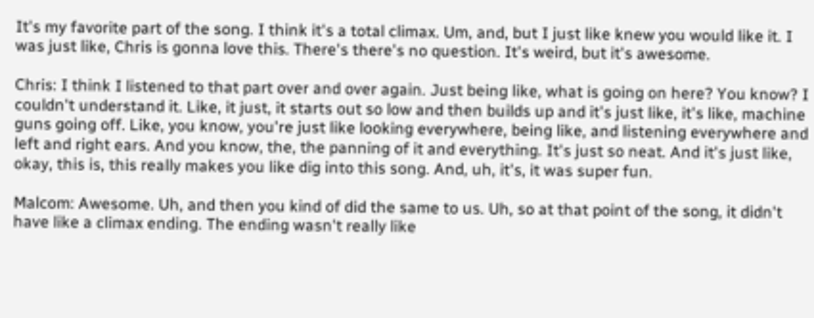It's my favorite part of the song. I think it's a total climax. Um, and, but I just like knew you would like it. I was just like, Chris is gonna love this. There's there's no question. It's weird, but it's awesome.

Chris: I think I listened to that part over and over again. Just being like, what is going on here? You know? I couldn't understand it. Like, it just, it starts out so low and then builds up and it's just like, it's like, machine guns going off. Like, you know, you're just like looking everywhere, being like, and listening everywhere and left and right ears. And you know, the, the panning of it and everything. It's just so neat. And it's just like, okay, this is, this really makes you like dig into this song. And, uh, it's, it was super fun.

Malcom: Awesome. Uh, and then you kind of did the same to us. Uh, so at that point of the song, it didn't have like a climax ending. The ending wasn't really like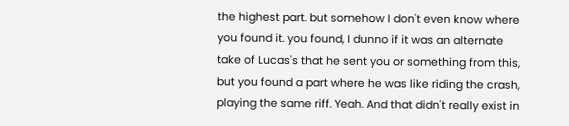the highest part. but somehow I don't even know where you found it. you found, I dunno if it was an alternate take of Lucas's that he sent you or something from this, but you found a part where he was like riding the crash, playing the same riff. Yeah. And that didn't really exist in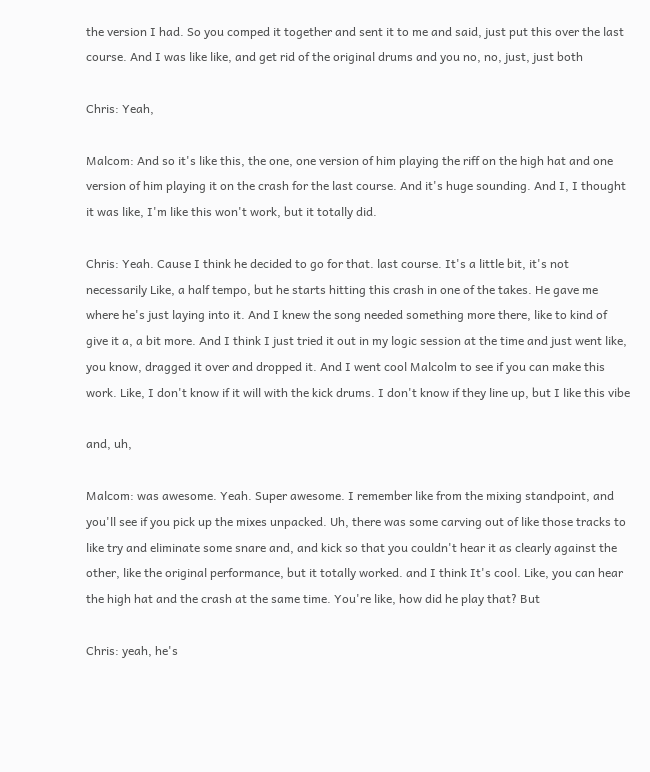the version I had. So you comped it together and sent it to me and said, just put this over the last course. And I was like like, and get rid of the original drums and you no, no, just, just both

Chris: Yeah,

Malcom: And so it's like this, the one, one version of him playing the riff on the high hat and one version of him playing it on the crash for the last course. And it's huge sounding. And I, I thought it was like, I'm like this won't work, but it totally did.

Chris: Yeah. Cause I think he decided to go for that. last course. It's a little bit, it's not necessarily Like, a half tempo, but he starts hitting this crash in one of the takes. He gave me where he's just laying into it. And I knew the song needed something more there, like to kind of give it a, a bit more. And I think I just tried it out in my logic session at the time and just went like, you know, dragged it over and dropped it. And I went cool Malcolm to see if you can make this work. Like, I don't know if it will with the kick drums. I don't know if they line up, but I like this vibe

and, uh,

Malcom: was awesome. Yeah. Super awesome. I remember like from the mixing standpoint, and you'll see if you pick up the mixes unpacked. Uh, there was some carving out of like those tracks to like try and eliminate some snare and, and kick so that you couldn't hear it as clearly against the other, like the original performance, but it totally worked. and I think It's cool. Like, you can hear the high hat and the crash at the same time. You're like, how did he play that? But

Chris: yeah, he's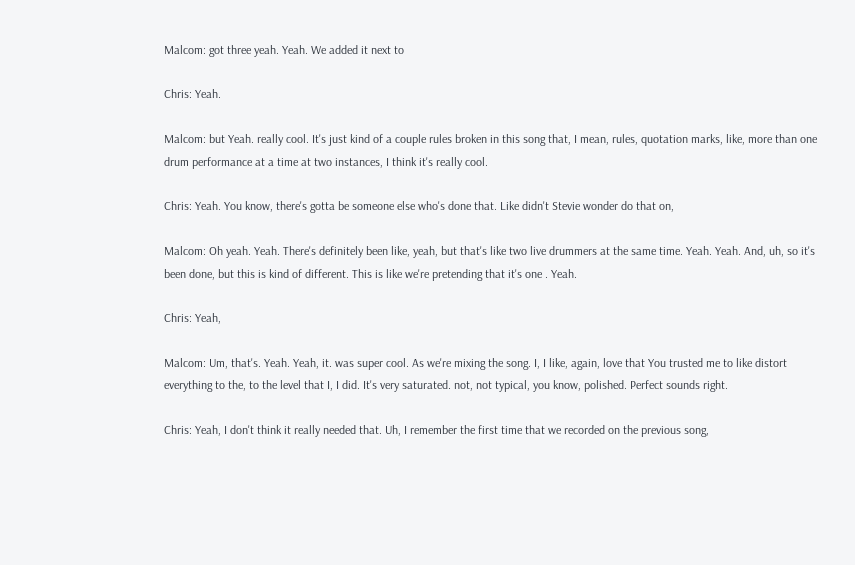Malcom: got three yeah. Yeah. We added it next to

Chris: Yeah.

Malcom: but Yeah. really cool. It's just kind of a couple rules broken in this song that, I mean, rules, quotation marks, like, more than one drum performance at a time at two instances, I think it's really cool.

Chris: Yeah. You know, there's gotta be someone else who's done that. Like didn't Stevie wonder do that on,

Malcom: Oh yeah. Yeah. There's definitely been like, yeah, but that's like two live drummers at the same time. Yeah. Yeah. And, uh, so it's been done, but this is kind of different. This is like we're pretending that it's one . Yeah.

Chris: Yeah,

Malcom: Um, that's. Yeah. Yeah, it. was super cool. As we're mixing the song. I, I like, again, love that You trusted me to like distort everything to the, to the level that I, I did. It's very saturated. not, not typical, you know, polished. Perfect sounds right.

Chris: Yeah, I don't think it really needed that. Uh, I remember the first time that we recorded on the previous song,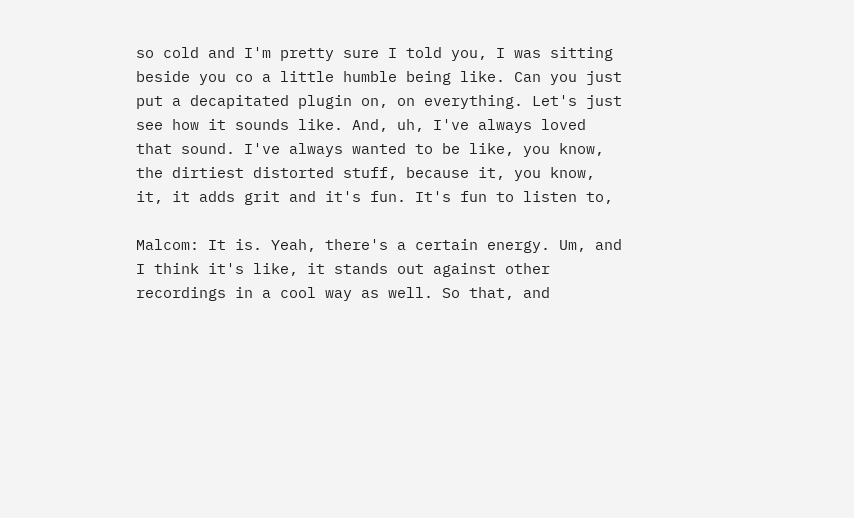so cold and I'm pretty sure I told you, I was sitting beside you co a little humble being like. Can you just put a decapitated plugin on, on everything. Let's just see how it sounds like. And, uh, I've always loved that sound. I've always wanted to be like, you know, the dirtiest distorted stuff, because it, you know, it, it adds grit and it's fun. It's fun to listen to,

Malcom: It is. Yeah, there's a certain energy. Um, and I think it's like, it stands out against other recordings in a cool way as well. So that, and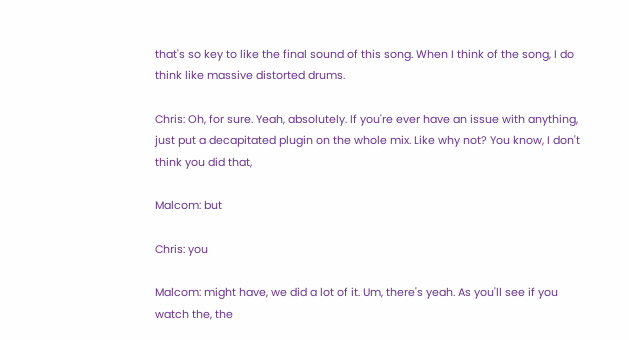that's so key to like the final sound of this song. When I think of the song, I do think like massive distorted drums.

Chris: Oh, for sure. Yeah, absolutely. If you're ever have an issue with anything, just put a decapitated plugin on the whole mix. Like why not? You know, I don't think you did that,

Malcom: but

Chris: you

Malcom: might have, we did a lot of it. Um, there's yeah. As you'll see if you watch the, the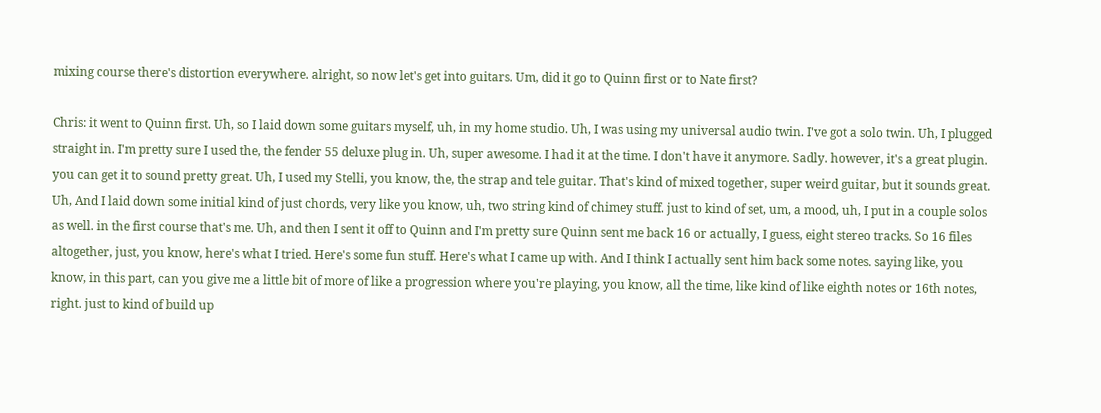mixing course there's distortion everywhere. alright, so now let's get into guitars. Um, did it go to Quinn first or to Nate first?

Chris: it went to Quinn first. Uh, so I laid down some guitars myself, uh, in my home studio. Uh, I was using my universal audio twin. I've got a solo twin. Uh, I plugged straight in. I'm pretty sure I used the, the fender 55 deluxe plug in. Uh, super awesome. I had it at the time. I don't have it anymore. Sadly. however, it's a great plugin. you can get it to sound pretty great. Uh, I used my Stelli, you know, the, the strap and tele guitar. That's kind of mixed together, super weird guitar, but it sounds great. Uh, And I laid down some initial kind of just chords, very like you know, uh, two string kind of chimey stuff. just to kind of set, um, a mood, uh, I put in a couple solos as well. in the first course that's me. Uh, and then I sent it off to Quinn and I'm pretty sure Quinn sent me back 16 or actually, I guess, eight stereo tracks. So 16 files altogether, just, you know, here's what I tried. Here's some fun stuff. Here's what I came up with. And I think I actually sent him back some notes. saying like, you know, in this part, can you give me a little bit of more of like a progression where you're playing, you know, all the time, like kind of like eighth notes or 16th notes, right. just to kind of build up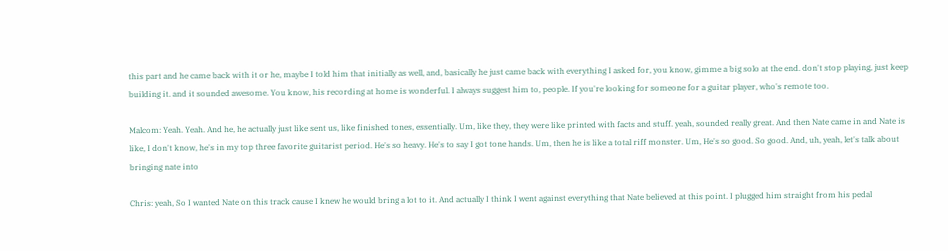this part and he came back with it or he, maybe I told him that initially as well, and, basically he just came back with everything I asked for, you know, gimme a big solo at the end. don't stop playing, just keep building it. and it sounded awesome. You know, his recording at home is wonderful. I always suggest him to, people. If you're looking for someone for a guitar player, who's remote too.

Malcom: Yeah. Yeah. And he, he actually just like sent us, like finished tones, essentially. Um, like they, they were like printed with facts and stuff. yeah, sounded really great. And then Nate came in and Nate is like, I don't know, he's in my top three favorite guitarist period. He's so heavy. He's to say I got tone hands. Um, then he is like a total riff monster. Um, He's so good. So good. And, uh, yeah, let's talk about bringing nate into

Chris: yeah, So I wanted Nate on this track cause I knew he would bring a lot to it. And actually I think I went against everything that Nate believed at this point. I plugged him straight from his pedal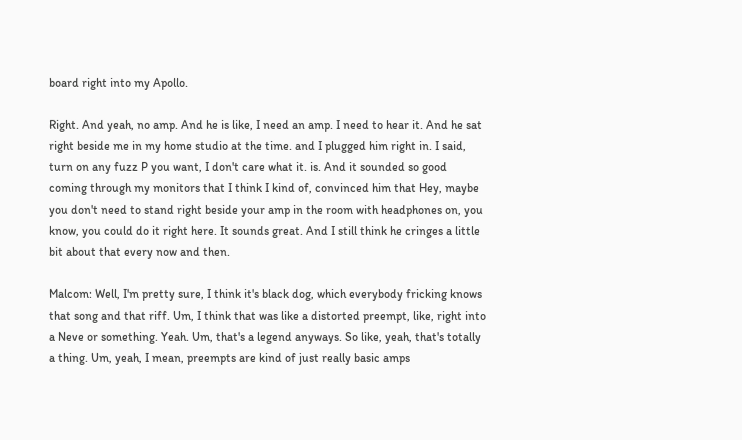board right into my Apollo.

Right. And yeah, no amp. And he is like, I need an amp. I need to hear it. And he sat right beside me in my home studio at the time. and I plugged him right in. I said, turn on any fuzz P you want, I don't care what it. is. And it sounded so good coming through my monitors that I think I kind of, convinced him that Hey, maybe you don't need to stand right beside your amp in the room with headphones on, you know, you could do it right here. It sounds great. And I still think he cringes a little bit about that every now and then.

Malcom: Well, I'm pretty sure, I think it's black dog, which everybody fricking knows that song and that riff. Um, I think that was like a distorted preempt, like, right into a Neve or something. Yeah. Um, that's a legend anyways. So like, yeah, that's totally a thing. Um, yeah, I mean, preempts are kind of just really basic amps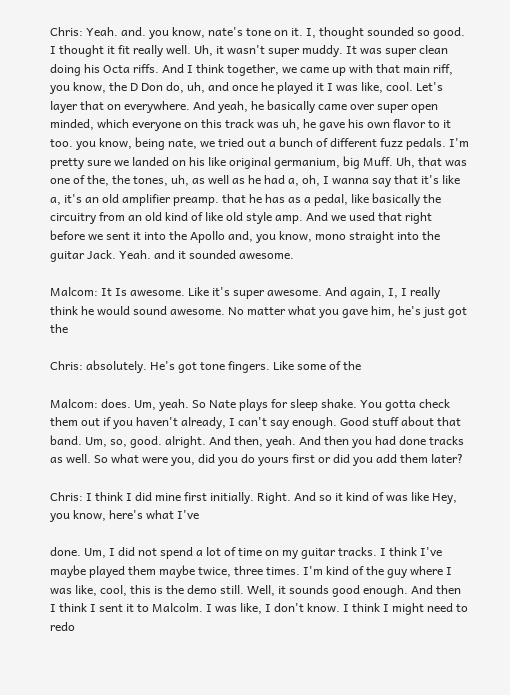Chris: Yeah. and. you know, nate's tone on it. I, thought sounded so good. I thought it fit really well. Uh, it wasn't super muddy. It was super clean doing his Octa riffs. And I think together, we came up with that main riff, you know, the D Don do, uh, and once he played it I was like, cool. Let's layer that on everywhere. And yeah, he basically came over super open minded, which everyone on this track was uh, he gave his own flavor to it too. you know, being nate, we tried out a bunch of different fuzz pedals. I'm pretty sure we landed on his like original germanium, big Muff. Uh, that was one of the, the tones, uh, as well as he had a, oh, I wanna say that it's like a, it's an old amplifier preamp. that he has as a pedal, like basically the circuitry from an old kind of like old style amp. And we used that right before we sent it into the Apollo and, you know, mono straight into the guitar Jack. Yeah. and it sounded awesome.

Malcom: It Is awesome. Like it's super awesome. And again, I, I really think he would sound awesome. No matter what you gave him, he's just got the

Chris: absolutely. He's got tone fingers. Like some of the

Malcom: does. Um, yeah. So Nate plays for sleep shake. You gotta check them out if you haven't already, I can't say enough. Good stuff about that band. Um, so, good. alright. And then, yeah. And then you had done tracks as well. So what were you, did you do yours first or did you add them later?

Chris: I think I did mine first initially. Right. And so it kind of was like Hey, you know, here's what I've

done. Um, I did not spend a lot of time on my guitar tracks. I think I've maybe played them maybe twice, three times. I'm kind of the guy where I was like, cool, this is the demo still. Well, it sounds good enough. And then I think I sent it to Malcolm. I was like, I don't know. I think I might need to redo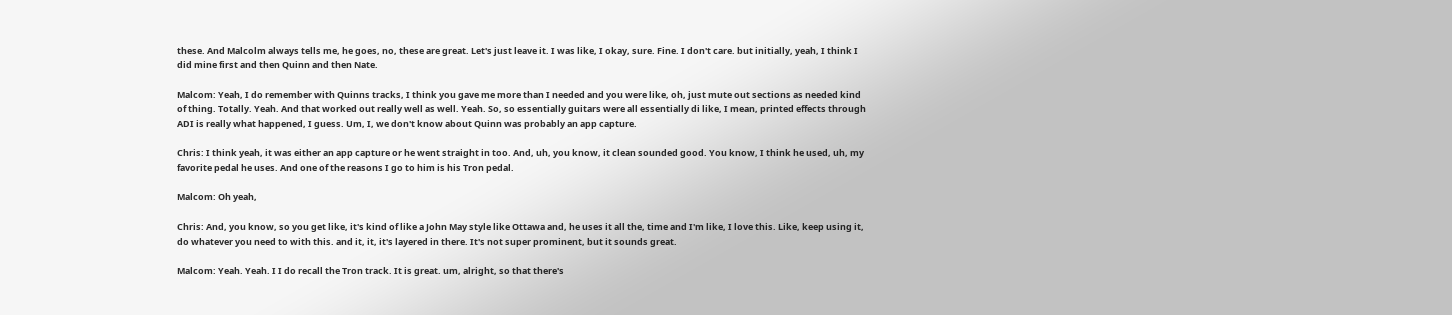these. And Malcolm always tells me, he goes, no, these are great. Let's just leave it. I was like, I okay, sure. Fine. I don't care. but initially, yeah, I think I did mine first and then Quinn and then Nate.

Malcom: Yeah, I do remember with Quinns tracks, I think you gave me more than I needed and you were like, oh, just mute out sections as needed kind of thing. Totally. Yeah. And that worked out really well as well. Yeah. So, so essentially guitars were all essentially di like, I mean, printed effects through ADI is really what happened, I guess. Um, I, we don't know about Quinn was probably an app capture.

Chris: I think yeah, it was either an app capture or he went straight in too. And, uh, you know, it clean sounded good. You know, I think he used, uh, my favorite pedal he uses. And one of the reasons I go to him is his Tron pedal.

Malcom: Oh yeah,

Chris: And, you know, so you get like, it's kind of like a John May style like Ottawa and, he uses it all the, time and I'm like, I love this. Like, keep using it, do whatever you need to with this. and it, it, it's layered in there. It's not super prominent, but it sounds great.

Malcom: Yeah. Yeah. I I do recall the Tron track. It is great. um, alright, so that there's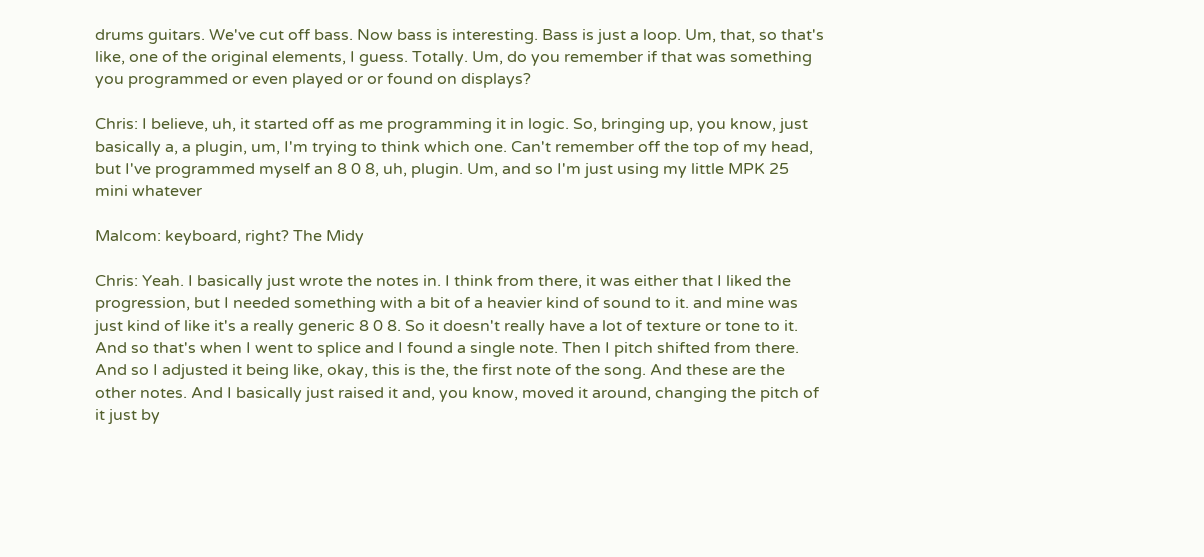drums guitars. We've cut off bass. Now bass is interesting. Bass is just a loop. Um, that, so that's like, one of the original elements, I guess. Totally. Um, do you remember if that was something you programmed or even played or or found on displays?

Chris: I believe, uh, it started off as me programming it in logic. So, bringing up, you know, just basically a, a plugin, um, I'm trying to think which one. Can't remember off the top of my head, but I've programmed myself an 8 0 8, uh, plugin. Um, and so I'm just using my little MPK 25 mini whatever

Malcom: keyboard, right? The Midy

Chris: Yeah. I basically just wrote the notes in. I think from there, it was either that I liked the progression, but I needed something with a bit of a heavier kind of sound to it. and mine was just kind of like it's a really generic 8 0 8. So it doesn't really have a lot of texture or tone to it. And so that's when I went to splice and I found a single note. Then I pitch shifted from there. And so I adjusted it being like, okay, this is the, the first note of the song. And these are the other notes. And I basically just raised it and, you know, moved it around, changing the pitch of it just by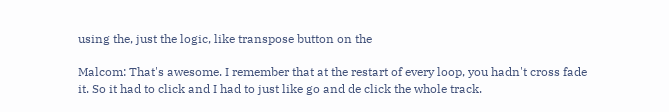using the, just the logic, like transpose button on the

Malcom: That's awesome. I remember that at the restart of every loop, you hadn't cross fade it. So it had to click and I had to just like go and de click the whole track.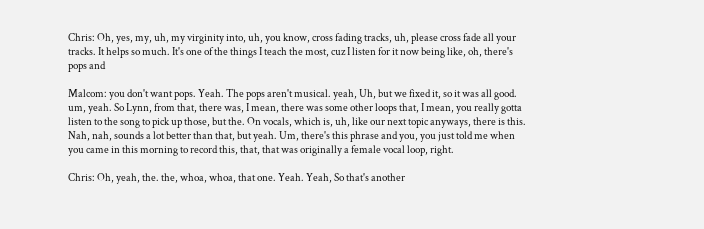Chris: Oh, yes, my, uh, my virginity into, uh, you know, cross fading tracks, uh, please cross fade all your tracks. It helps so much. It's one of the things I teach the most, cuz I listen for it now being like, oh, there's pops and

Malcom: you don't want pops. Yeah. The pops aren't musical. yeah, Uh, but we fixed it, so it was all good. um, yeah. So Lynn, from that, there was, I mean, there was some other loops that, I mean, you really gotta listen to the song to pick up those, but the. On vocals, which is, uh, like our next topic anyways, there is this. Nah, nah, sounds a lot better than that, but yeah. Um, there's this phrase and you, you just told me when you came in this morning to record this, that, that was originally a female vocal loop, right.

Chris: Oh, yeah, the. the, whoa, whoa, that one. Yeah. Yeah, So that's another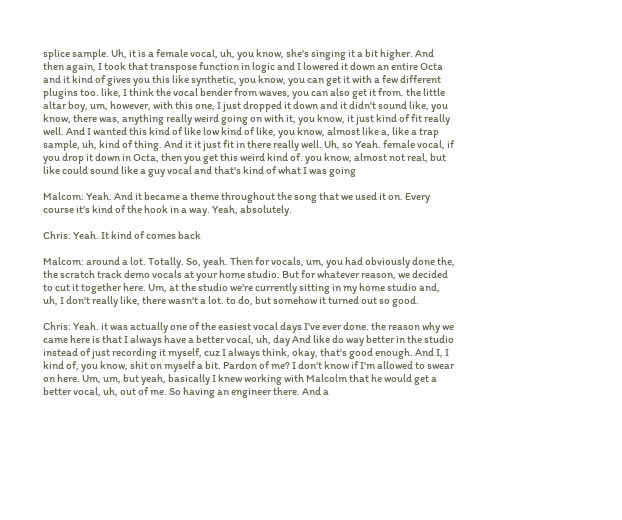splice sample. Uh, it is a female vocal, uh, you know, she's singing it a bit higher. And then again, I took that transpose function in logic and I lowered it down an entire Octa and it kind of gives you this like synthetic, you know, you can get it with a few different plugins too. like, I think the vocal bender from waves, you can also get it from. the little altar boy, um, however, with this one, I just dropped it down and it didn't sound like, you know, there was, anything really weird going on with it, you know, it just kind of fit really well. And I wanted this kind of like low kind of like, you know, almost like a, like a trap sample, uh, kind of thing. And it it just fit in there really well. Uh, so Yeah. female vocal, if you drop it down in Octa, then you get this weird kind of. you know, almost not real, but like could sound like a guy vocal and that's kind of what I was going

Malcom: Yeah. And it became a theme throughout the song that we used it on. Every course it's kind of the hook in a way. Yeah, absolutely.

Chris: Yeah. It kind of comes back

Malcom: around a lot. Totally. So, yeah. Then for vocals, um, you had obviously done the, the scratch track demo vocals at your home studio. But for whatever reason, we decided to cut it together here. Um, at the studio we're currently sitting in my home studio and, uh, I don't really like, there wasn't a lot. to do, but somehow it turned out so good.

Chris: Yeah. it was actually one of the easiest vocal days I've ever done. the reason why we came here is that I always have a better vocal, uh, day And like do way better in the studio instead of just recording it myself, cuz I always think, okay, that's good enough. And I, I kind of, you know, shit on myself a bit. Pardon of me? I don't know if I'm allowed to swear on here. Um, um, but yeah, basically I knew working with Malcolm that he would get a better vocal, uh, out of me. So having an engineer there. And a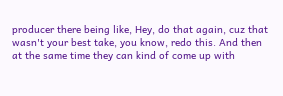producer there being like, Hey, do that again, cuz that wasn't your best take, you know, redo this. And then at the same time they can kind of come up with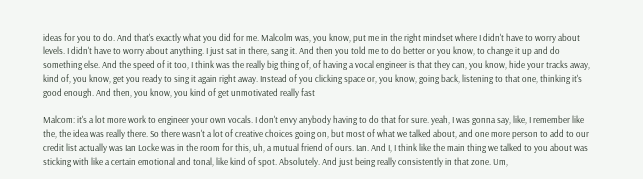ideas for you to do. And that's exactly what you did for me. Malcolm was, you know, put me in the right mindset where I didn't have to worry about levels. I didn't have to worry about anything. I just sat in there, sang it. And then you told me to do better or you know, to change it up and do something else. And the speed of it too, I think was the really big thing of, of having a vocal engineer is that they can, you know, hide your tracks away, kind of, you know, get you ready to sing it again right away. Instead of you clicking space or, you know, going back, listening to that one, thinking it's good enough. And then, you know, you kind of get unmotivated really fast

Malcom: it's a lot more work to engineer your own vocals. I don't envy anybody having to do that for sure. yeah, I was gonna say, like, I remember like the, the idea was really there. So there wasn't a lot of creative choices going on, but most of what we talked about, and one more person to add to our credit list actually was Ian Locke was in the room for this, uh, a mutual friend of ours. Ian. And I, I think like the main thing we talked to you about was sticking with like a certain emotional and tonal, like kind of spot. Absolutely. And just being really consistently in that zone. Um,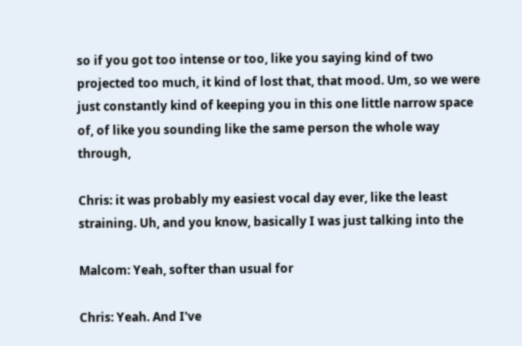so if you got too intense or too, like you saying kind of two projected too much, it kind of lost that, that mood. Um, so we were just constantly kind of keeping you in this one little narrow space of, of like you sounding like the same person the whole way through,

Chris: it was probably my easiest vocal day ever, like the least straining. Uh, and you know, basically I was just talking into the

Malcom: Yeah, softer than usual for

Chris: Yeah. And I've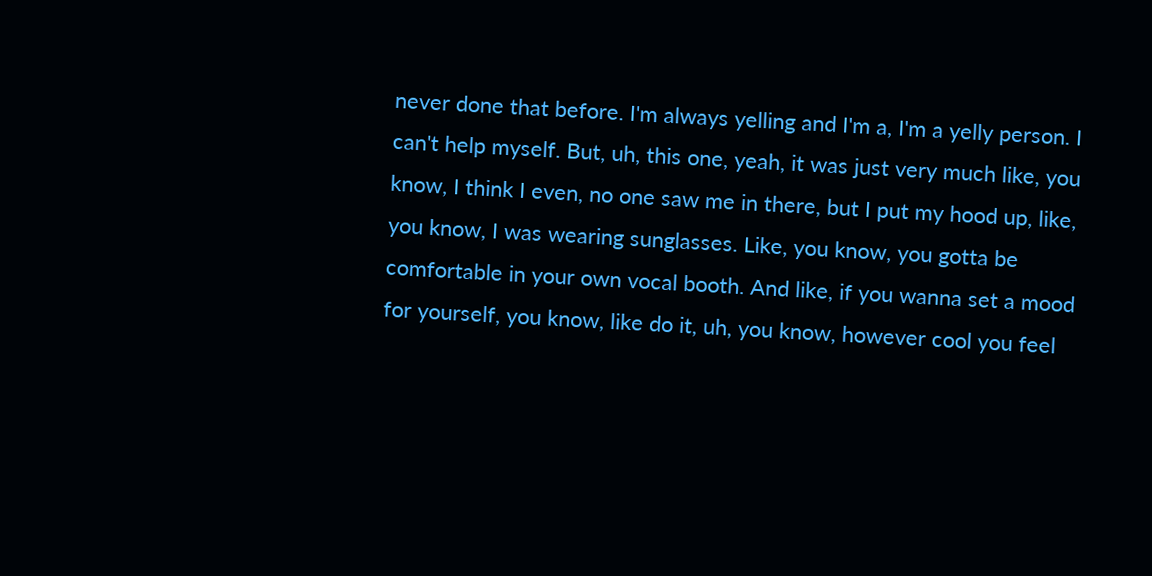never done that before. I'm always yelling and I'm a, I'm a yelly person. I can't help myself. But, uh, this one, yeah, it was just very much like, you know, I think I even, no one saw me in there, but I put my hood up, like, you know, I was wearing sunglasses. Like, you know, you gotta be comfortable in your own vocal booth. And like, if you wanna set a mood for yourself, you know, like do it, uh, you know, however cool you feel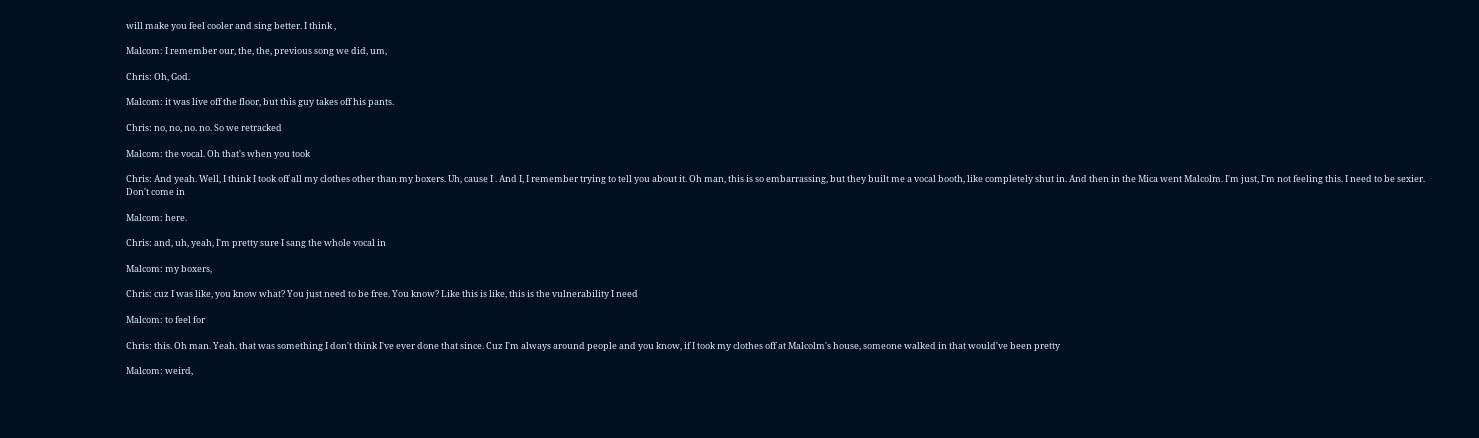will make you feel cooler and sing better. I think ,

Malcom: I remember our, the, the, previous song we did, um,

Chris: Oh, God.

Malcom: it was live off the floor, but this guy takes off his pants.

Chris: no, no, no. no. So we retracked

Malcom: the vocal. Oh that's when you took

Chris: And yeah. Well, I think I took off all my clothes other than my boxers. Uh, cause I . And I, I remember trying to tell you about it. Oh man, this is so embarrassing, but they built me a vocal booth, like completely shut in. And then in the Mica went Malcolm. I'm just, I'm not feeling this. I need to be sexier. Don't come in

Malcom: here.

Chris: and, uh, yeah, I'm pretty sure I sang the whole vocal in

Malcom: my boxers,

Chris: cuz I was like, you know what? You just need to be free. You know? Like this is like, this is the vulnerability I need

Malcom: to feel for

Chris: this. Oh man. Yeah. that was something I don't think I've ever done that since. Cuz I'm always around people and you know, if I took my clothes off at Malcolm's house, someone walked in that would've been pretty

Malcom: weird,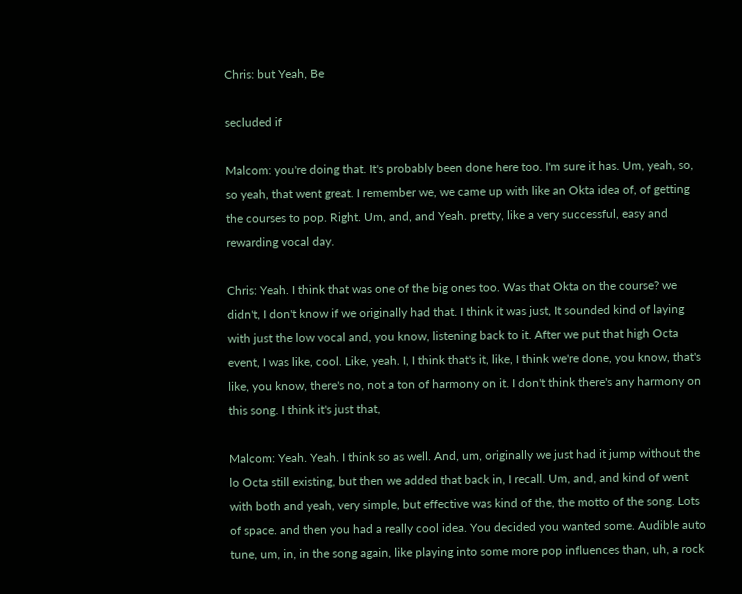Chris: but Yeah, Be

secluded if

Malcom: you're doing that. It's probably been done here too. I'm sure it has. Um, yeah, so, so yeah, that went great. I remember we, we came up with like an Okta idea of, of getting the courses to pop. Right. Um, and, and Yeah. pretty, like a very successful, easy and rewarding vocal day.

Chris: Yeah. I think that was one of the big ones too. Was that Okta on the course? we didn't, I don't know if we originally had that. I think it was just, It sounded kind of laying with just the low vocal and, you know, listening back to it. After we put that high Octa event, I was like, cool. Like, yeah. I, I think that's it, like, I think we're done, you know, that's like, you know, there's no, not a ton of harmony on it. I don't think there's any harmony on this song. I think it's just that,

Malcom: Yeah. Yeah. I think so as well. And, um, originally we just had it jump without the lo Octa still existing, but then we added that back in, I recall. Um, and, and kind of went with both and yeah, very simple, but effective was kind of the, the motto of the song. Lots of space. and then you had a really cool idea. You decided you wanted some. Audible auto tune, um, in, in the song again, like playing into some more pop influences than, uh, a rock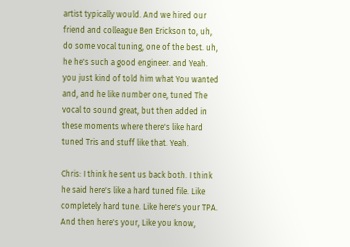artist typically would. And we hired our friend and colleague Ben Erickson to, uh, do some vocal tuning, one of the best. uh, he he's such a good engineer. and Yeah. you just kind of told him what You wanted and, and he like number one, tuned The vocal to sound great, but then added in these moments where there's like hard tuned Tris and stuff like that. Yeah.

Chris: I think he sent us back both. I think he said here's like a hard tuned file. Like completely hard tune. Like here's your TPA. And then here's your, Like you know,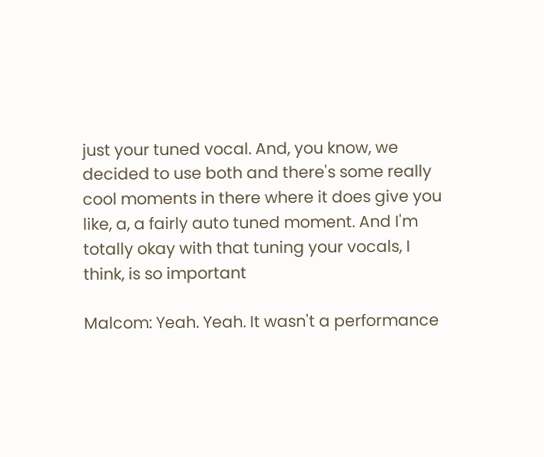just your tuned vocal. And, you know, we decided to use both and there's some really cool moments in there where it does give you like, a, a fairly auto tuned moment. And I'm totally okay with that tuning your vocals, I think, is so important

Malcom: Yeah. Yeah. It wasn't a performance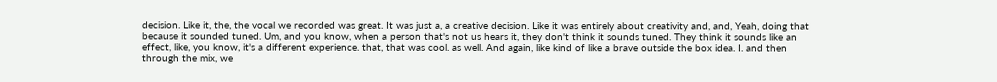decision. Like it, the, the vocal we recorded was great. It was just a, a creative decision. Like it was entirely about creativity and, and, Yeah, doing that because it sounded tuned. Um, and you know, when a person that's not us hears it, they don't think it sounds tuned. They think it sounds like an effect, like, you know, it's a different experience. that, that was cool. as well. And again, like kind of like a brave outside the box idea. I. and then through the mix, we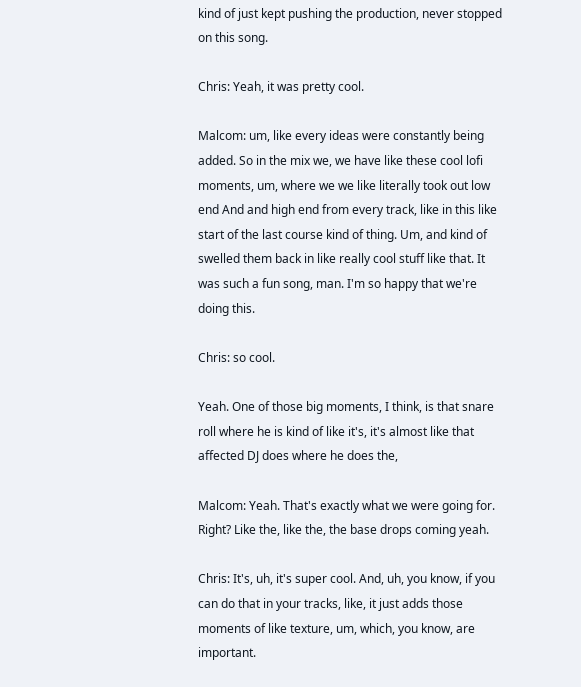kind of just kept pushing the production, never stopped on this song.

Chris: Yeah, it was pretty cool.

Malcom: um, like every ideas were constantly being added. So in the mix we, we have like these cool lofi moments, um, where we we like literally took out low end And and high end from every track, like in this like start of the last course kind of thing. Um, and kind of swelled them back in like really cool stuff like that. It was such a fun song, man. I'm so happy that we're doing this.

Chris: so cool.

Yeah. One of those big moments, I think, is that snare roll where he is kind of like it's, it's almost like that affected DJ does where he does the,

Malcom: Yeah. That's exactly what we were going for. Right? Like the, like the, the base drops coming yeah.

Chris: It's, uh, it's super cool. And, uh, you know, if you can do that in your tracks, like, it just adds those moments of like texture, um, which, you know, are important.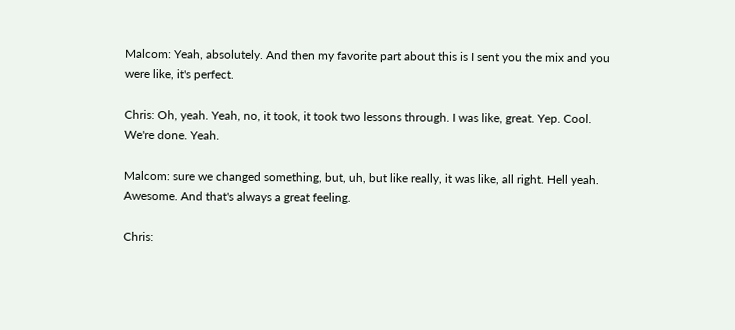Malcom: Yeah, absolutely. And then my favorite part about this is I sent you the mix and you were like, it's perfect.

Chris: Oh, yeah. Yeah, no, it took, it took two lessons through. I was like, great. Yep. Cool. We're done. Yeah.

Malcom: sure we changed something, but, uh, but like really, it was like, all right. Hell yeah. Awesome. And that's always a great feeling.

Chris: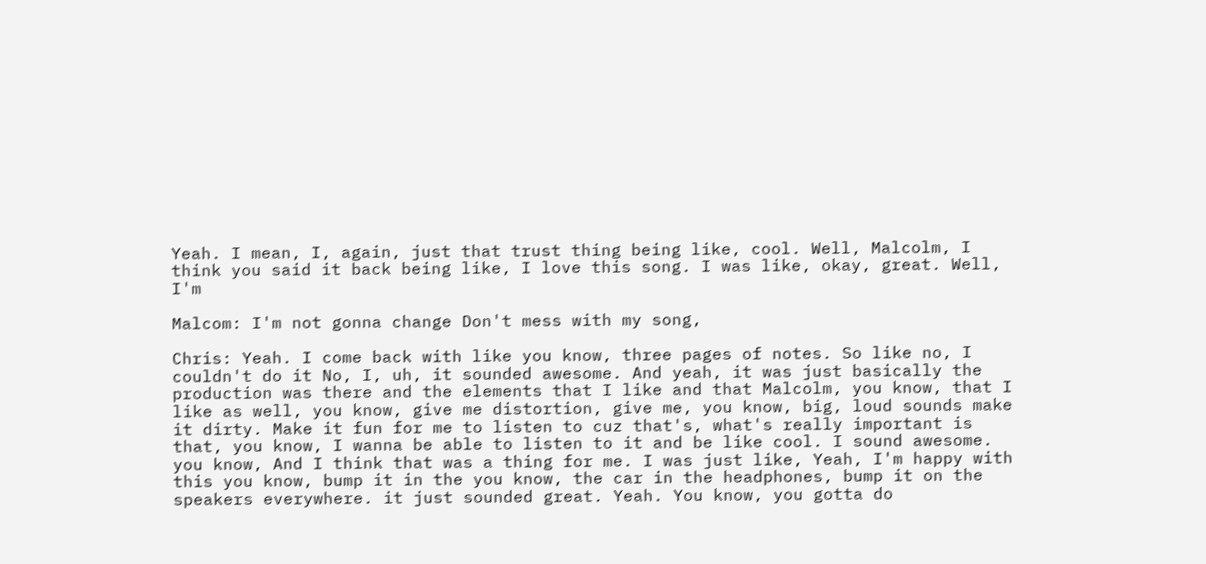Yeah. I mean, I, again, just that trust thing being like, cool. Well, Malcolm, I think you said it back being like, I love this song. I was like, okay, great. Well, I'm

Malcom: I'm not gonna change Don't mess with my song,

Chris: Yeah. I come back with like you know, three pages of notes. So like no, I couldn't do it No, I, uh, it sounded awesome. And yeah, it was just basically the production was there and the elements that I like and that Malcolm, you know, that I like as well, you know, give me distortion, give me, you know, big, loud sounds make it dirty. Make it fun for me to listen to cuz that's, what's really important is that, you know, I wanna be able to listen to it and be like cool. I sound awesome. you know, And I think that was a thing for me. I was just like, Yeah, I'm happy with this you know, bump it in the you know, the car in the headphones, bump it on the speakers everywhere. it just sounded great. Yeah. You know, you gotta do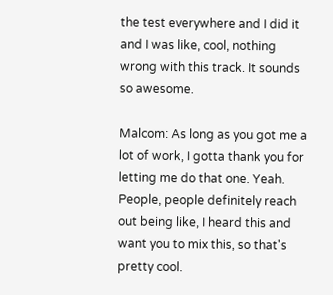the test everywhere and I did it and I was like, cool, nothing wrong with this track. It sounds so awesome.

Malcom: As long as you got me a lot of work, I gotta thank you for letting me do that one. Yeah. People, people definitely reach out being like, I heard this and want you to mix this, so that's pretty cool.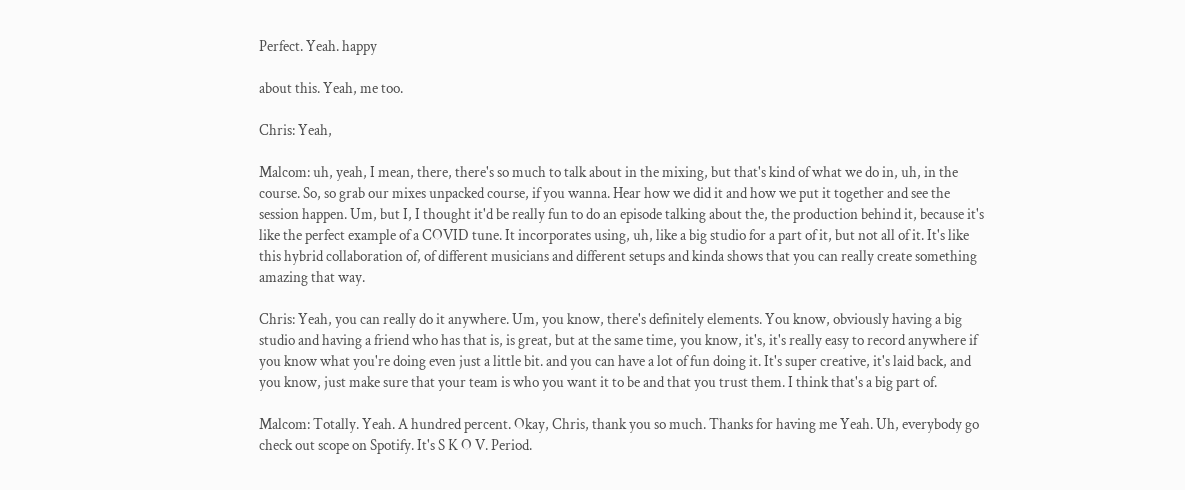Perfect. Yeah. happy

about this. Yeah, me too.

Chris: Yeah,

Malcom: uh, yeah, I mean, there, there's so much to talk about in the mixing, but that's kind of what we do in, uh, in the course. So, so grab our mixes unpacked course, if you wanna. Hear how we did it and how we put it together and see the session happen. Um, but I, I thought it'd be really fun to do an episode talking about the, the production behind it, because it's like the perfect example of a COVID tune. It incorporates using, uh, like a big studio for a part of it, but not all of it. It's like this hybrid collaboration of, of different musicians and different setups and kinda shows that you can really create something amazing that way.

Chris: Yeah, you can really do it anywhere. Um, you know, there's definitely elements. You know, obviously having a big studio and having a friend who has that is, is great, but at the same time, you know, it's, it's really easy to record anywhere if you know what you're doing even just a little bit. and you can have a lot of fun doing it. It's super creative, it's laid back, and you know, just make sure that your team is who you want it to be and that you trust them. I think that's a big part of.

Malcom: Totally. Yeah. A hundred percent. Okay, Chris, thank you so much. Thanks for having me Yeah. Uh, everybody go check out scope on Spotify. It's S K O V. Period.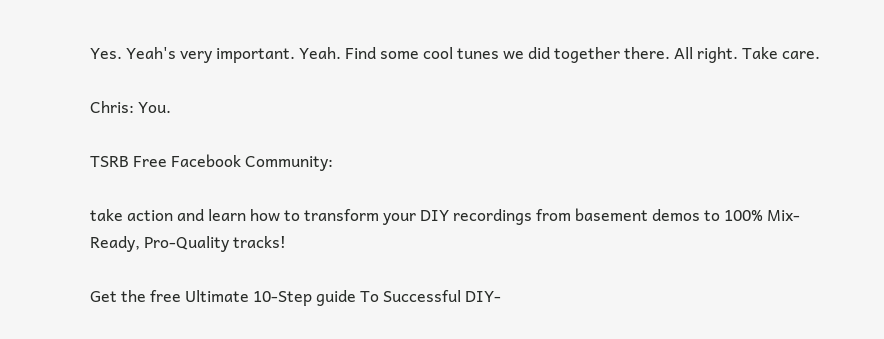Yes. Yeah's very important. Yeah. Find some cool tunes we did together there. All right. Take care.

Chris: You.

TSRB Free Facebook Community:

take action and learn how to transform your DIY recordings from basement demos to 100% Mix-Ready, Pro-Quality tracks!

Get the free Ultimate 10-Step guide To Successful DIY-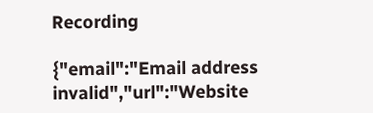Recording

{"email":"Email address invalid","url":"Website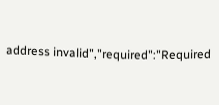address invalid","required":"Required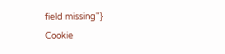field missing"}
Cookie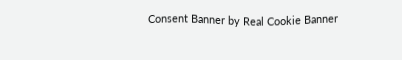Consent Banner by Real Cookie Banner